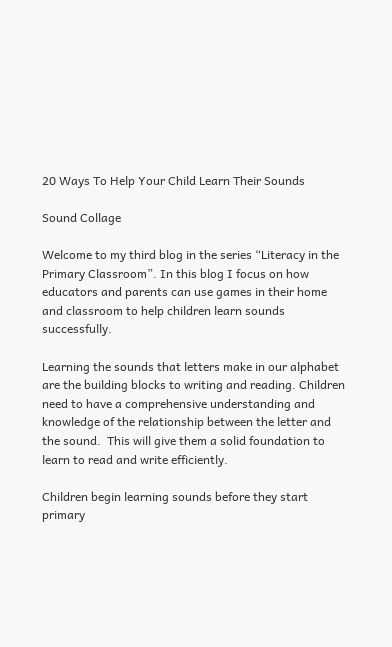20 Ways To Help Your Child Learn Their Sounds

Sound Collage

Welcome to my third blog in the series “Literacy in the Primary Classroom”. In this blog I focus on how educators and parents can use games in their home and classroom to help children learn sounds successfully.

Learning the sounds that letters make in our alphabet are the building blocks to writing and reading. Children need to have a comprehensive understanding and knowledge of the relationship between the letter and the sound.  This will give them a solid foundation to learn to read and write efficiently.

Children begin learning sounds before they start primary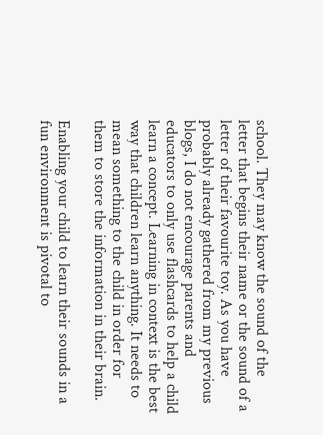school. They may know the sound of the letter that begins their name or the sound of a letter of their favourite toy. As you have probably already gathered from my previous blogs, I do not encourage parents and educators to only use flashcards to help a child learn a concept. Learning in context is the best way that children learn anything. It needs to mean something to the child in order for them to store the information in their brain.

Enabling your child to learn their sounds in a fun environment is pivotal to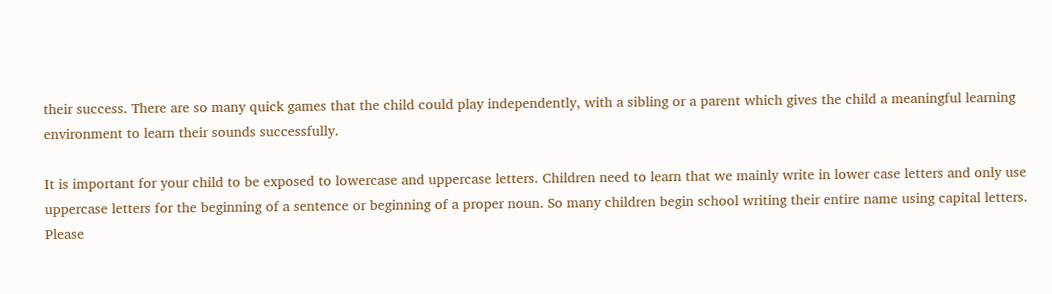their success. There are so many quick games that the child could play independently, with a sibling or a parent which gives the child a meaningful learning environment to learn their sounds successfully.

It is important for your child to be exposed to lowercase and uppercase letters. Children need to learn that we mainly write in lower case letters and only use uppercase letters for the beginning of a sentence or beginning of a proper noun. So many children begin school writing their entire name using capital letters. Please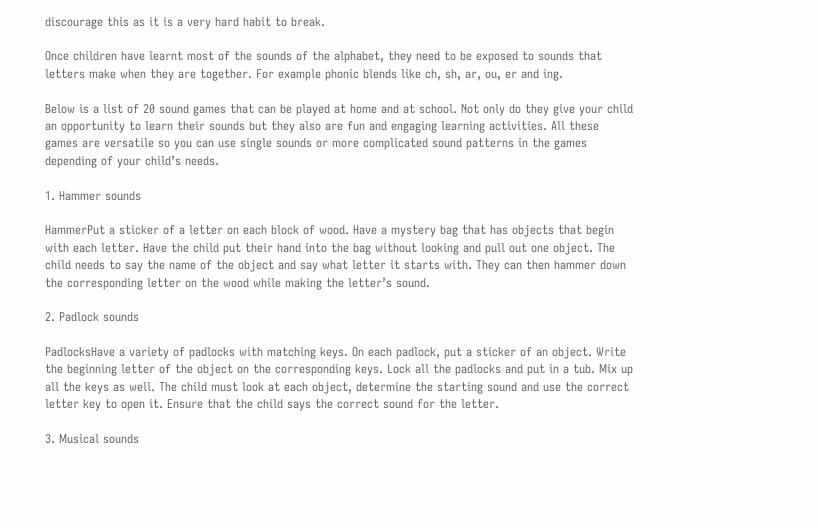discourage this as it is a very hard habit to break.

Once children have learnt most of the sounds of the alphabet, they need to be exposed to sounds that letters make when they are together. For example phonic blends like ch, sh, ar, ou, er and ing.

Below is a list of 20 sound games that can be played at home and at school. Not only do they give your child an opportunity to learn their sounds but they also are fun and engaging learning activities. All these games are versatile so you can use single sounds or more complicated sound patterns in the games depending of your child’s needs.

1. Hammer sounds

HammerPut a sticker of a letter on each block of wood. Have a mystery bag that has objects that begin with each letter. Have the child put their hand into the bag without looking and pull out one object. The child needs to say the name of the object and say what letter it starts with. They can then hammer down the corresponding letter on the wood while making the letter’s sound.

2. Padlock sounds

PadlocksHave a variety of padlocks with matching keys. On each padlock, put a sticker of an object. Write the beginning letter of the object on the corresponding keys. Lock all the padlocks and put in a tub. Mix up all the keys as well. The child must look at each object, determine the starting sound and use the correct letter key to open it. Ensure that the child says the correct sound for the letter.

3. Musical sounds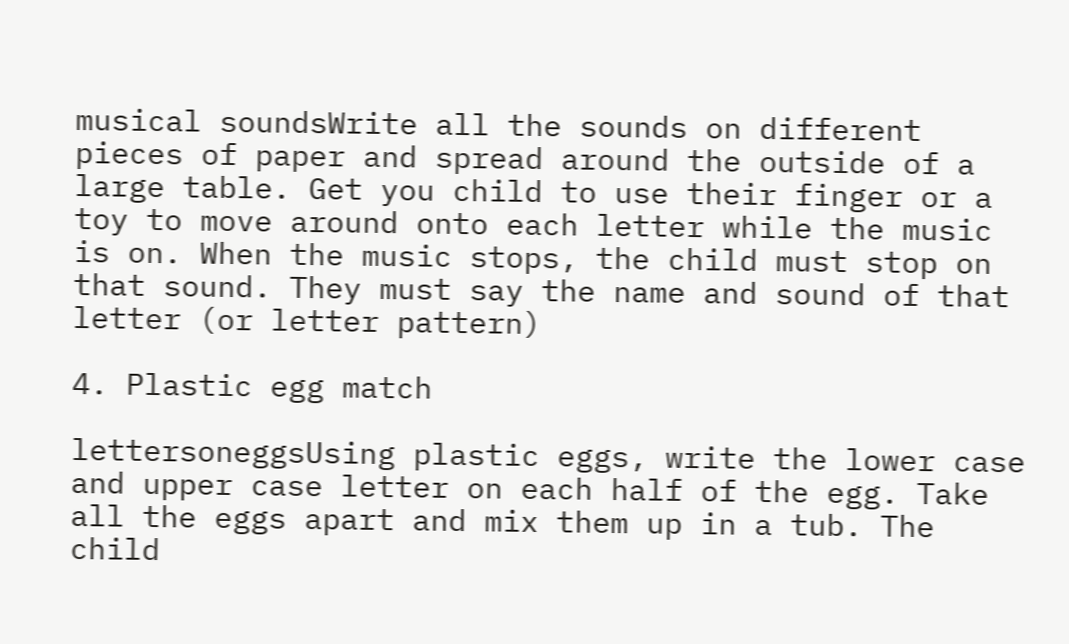musical soundsWrite all the sounds on different pieces of paper and spread around the outside of a large table. Get you child to use their finger or a toy to move around onto each letter while the music is on. When the music stops, the child must stop on that sound. They must say the name and sound of that letter (or letter pattern)

4. Plastic egg match

lettersoneggsUsing plastic eggs, write the lower case and upper case letter on each half of the egg. Take all the eggs apart and mix them up in a tub. The child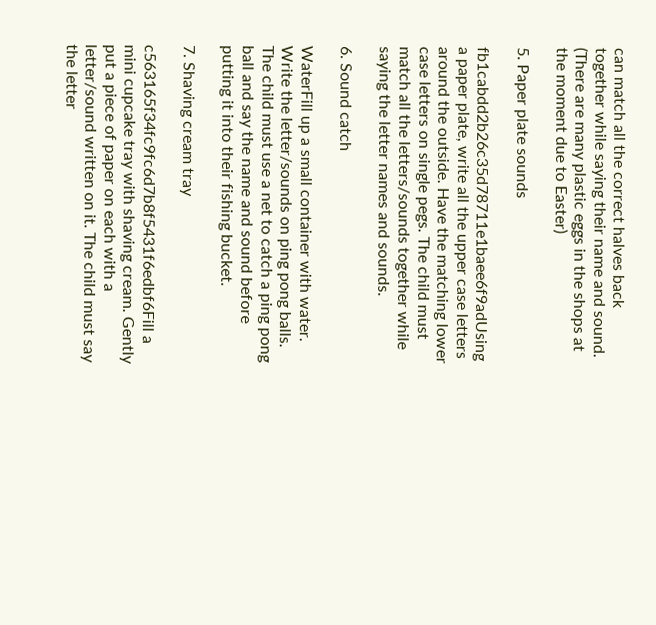can match all the correct halves back together while saying their name and sound. (There are many plastic eggs in the shops at the moment due to Easter)

5. Paper plate sounds

fb1cabdd2b26c35d78711e1baee6f9adUsing a paper plate, write all the upper case letters around the outside. Have the matching lower case letters on single pegs. The child must match all the letters/sounds together while saying the letter names and sounds.

6. Sound catch

WaterFill up a small container with water. Write the letter/sounds on ping pong balls. The child must use a net to catch a ping pong ball and say the name and sound before putting it into their fishing bucket.

7. Shaving cream tray

c563165f34fc9fc6d7b8f5431f6edbf6Fill a mini cupcake tray with shaving cream. Gently put a piece of paper on each with a letter/sound written on it. The child must say the letter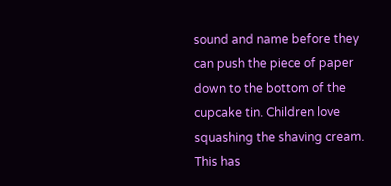sound and name before they can push the piece of paper down to the bottom of the cupcake tin. Children love squashing the shaving cream. This has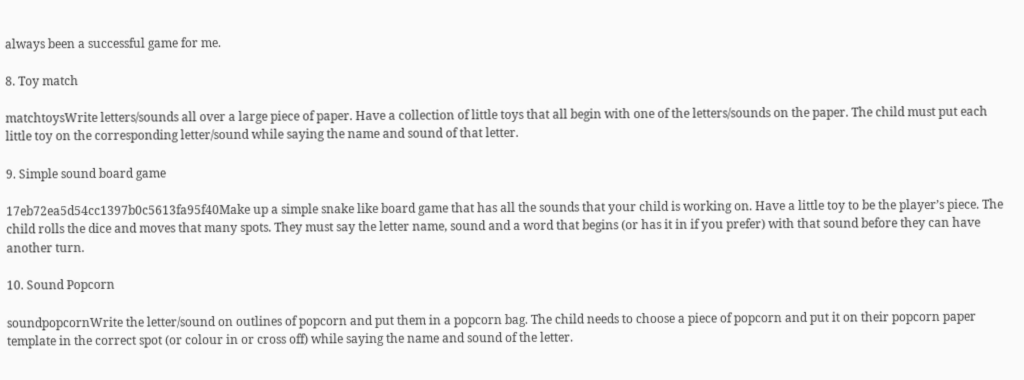always been a successful game for me.

8. Toy match

matchtoysWrite letters/sounds all over a large piece of paper. Have a collection of little toys that all begin with one of the letters/sounds on the paper. The child must put each little toy on the corresponding letter/sound while saying the name and sound of that letter.

9. Simple sound board game

17eb72ea5d54cc1397b0c5613fa95f40Make up a simple snake like board game that has all the sounds that your child is working on. Have a little toy to be the player’s piece. The child rolls the dice and moves that many spots. They must say the letter name, sound and a word that begins (or has it in if you prefer) with that sound before they can have another turn.

10. Sound Popcorn

soundpopcornWrite the letter/sound on outlines of popcorn and put them in a popcorn bag. The child needs to choose a piece of popcorn and put it on their popcorn paper template in the correct spot (or colour in or cross off) while saying the name and sound of the letter.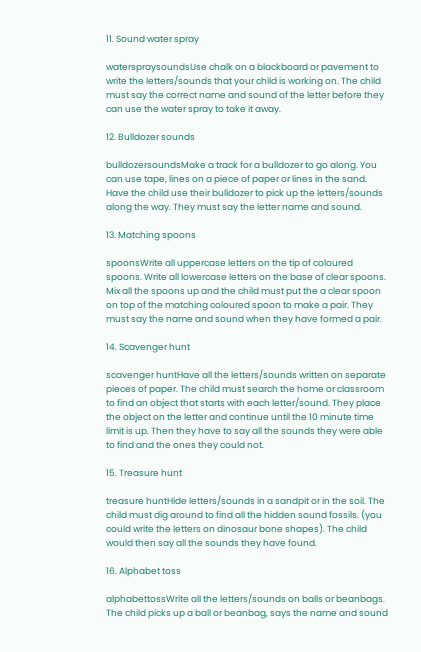11. Sound water spray

waterspraysoundsUse chalk on a blackboard or pavement to write the letters/sounds that your child is working on. The child must say the correct name and sound of the letter before they can use the water spray to take it away.

12. Bulldozer sounds

bulldozersoundsMake a track for a bulldozer to go along. You can use tape, lines on a piece of paper or lines in the sand. Have the child use their bulldozer to pick up the letters/sounds along the way. They must say the letter name and sound.

13. Matching spoons

spoonsWrite all uppercase letters on the tip of coloured spoons. Write all lowercase letters on the base of clear spoons. Mix all the spoons up and the child must put the a clear spoon on top of the matching coloured spoon to make a pair. They must say the name and sound when they have formed a pair.

14. Scavenger hunt

scavenger huntHave all the letters/sounds written on separate pieces of paper. The child must search the home or classroom to find an object that starts with each letter/sound. They place the object on the letter and continue until the 10 minute time limit is up. Then they have to say all the sounds they were able to find and the ones they could not.

15. Treasure hunt

treasure huntHide letters/sounds in a sandpit or in the soil. The child must dig around to find all the hidden sound fossils. (you could write the letters on dinosaur bone shapes). The child would then say all the sounds they have found.

16. Alphabet toss

alphabettossWrite all the letters/sounds on balls or beanbags. The child picks up a ball or beanbag, says the name and sound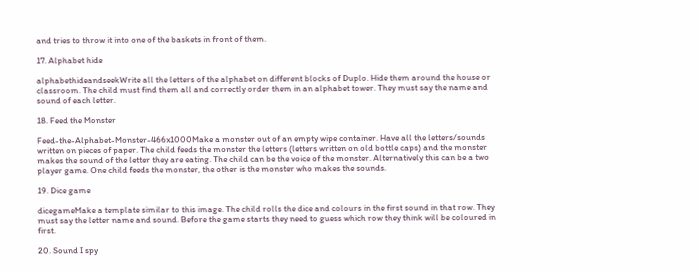and tries to throw it into one of the baskets in front of them.

17. Alphabet hide

alphabethideandseekWrite all the letters of the alphabet on different blocks of Duplo. Hide them around the house or classroom. The child must find them all and correctly order them in an alphabet tower. They must say the name and sound of each letter.

18. Feed the Monster

Feed-the-Alphabet-Monster-466x1000Make a monster out of an empty wipe container. Have all the letters/sounds written on pieces of paper. The child feeds the monster the letters (letters written on old bottle caps) and the monster makes the sound of the letter they are eating. The child can be the voice of the monster. Alternatively this can be a two player game. One child feeds the monster, the other is the monster who makes the sounds.

19. Dice game

dicegameMake a template similar to this image. The child rolls the dice and colours in the first sound in that row. They must say the letter name and sound. Before the game starts they need to guess which row they think will be coloured in first.

20. Sound I spy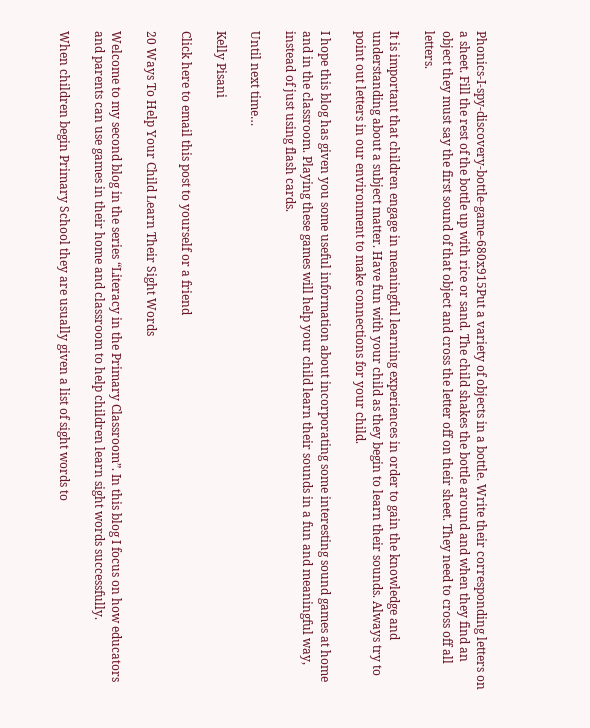Phonics-I-spy-discovery-bottle-game-680x915Put a variety of objects in a bottle. Write their corresponding letters on a sheet. Fill the rest of the bottle up with rice or sand. The child shakes the bottle around and when they find an object they must say the first sound of that object and cross the letter off on their sheet. They need to cross off all letters.

It is important that children engage in meaningful learning experiences in order to gain the knowledge and understanding about a subject matter. Have fun with your child as they begin to learn their sounds. Always try to point out letters in our environment to make connections for your child.

I hope this blog has given you some useful information about incorporating some interesting sound games at home and in the classroom. Playing these games will help your child learn their sounds in a fun and meaningful way, instead of just using flash cards.

Until next time…

Kelly Pisani

Click here to email this post to yourself or a friend

20 Ways To Help Your Child Learn Their Sight Words

Welcome to my second blog in the series “Literacy in the Primary Classroom”. In this blog I focus on how educators and parents can use games in their home and classroom to help children learn sight words successfully.

When children begin Primary School they are usually given a list of sight words to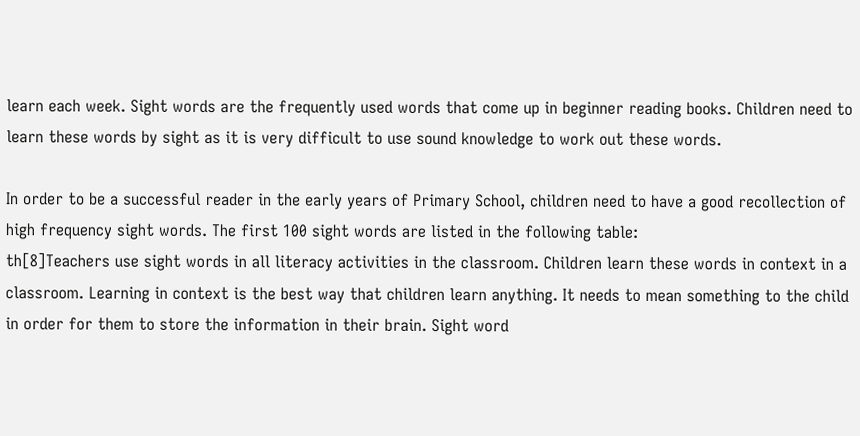learn each week. Sight words are the frequently used words that come up in beginner reading books. Children need to learn these words by sight as it is very difficult to use sound knowledge to work out these words.

In order to be a successful reader in the early years of Primary School, children need to have a good recollection of high frequency sight words. The first 100 sight words are listed in the following table:
th[8]Teachers use sight words in all literacy activities in the classroom. Children learn these words in context in a classroom. Learning in context is the best way that children learn anything. It needs to mean something to the child in order for them to store the information in their brain. Sight word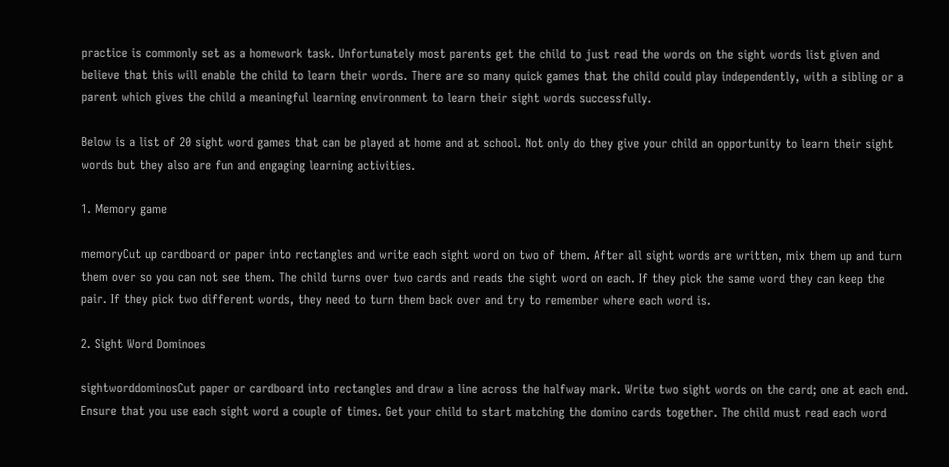practice is commonly set as a homework task. Unfortunately most parents get the child to just read the words on the sight words list given and believe that this will enable the child to learn their words. There are so many quick games that the child could play independently, with a sibling or a parent which gives the child a meaningful learning environment to learn their sight words successfully.

Below is a list of 20 sight word games that can be played at home and at school. Not only do they give your child an opportunity to learn their sight words but they also are fun and engaging learning activities.

1. Memory game

memoryCut up cardboard or paper into rectangles and write each sight word on two of them. After all sight words are written, mix them up and turn them over so you can not see them. The child turns over two cards and reads the sight word on each. If they pick the same word they can keep the pair. If they pick two different words, they need to turn them back over and try to remember where each word is.

2. Sight Word Dominoes

sightworddominosCut paper or cardboard into rectangles and draw a line across the halfway mark. Write two sight words on the card; one at each end. Ensure that you use each sight word a couple of times. Get your child to start matching the domino cards together. The child must read each word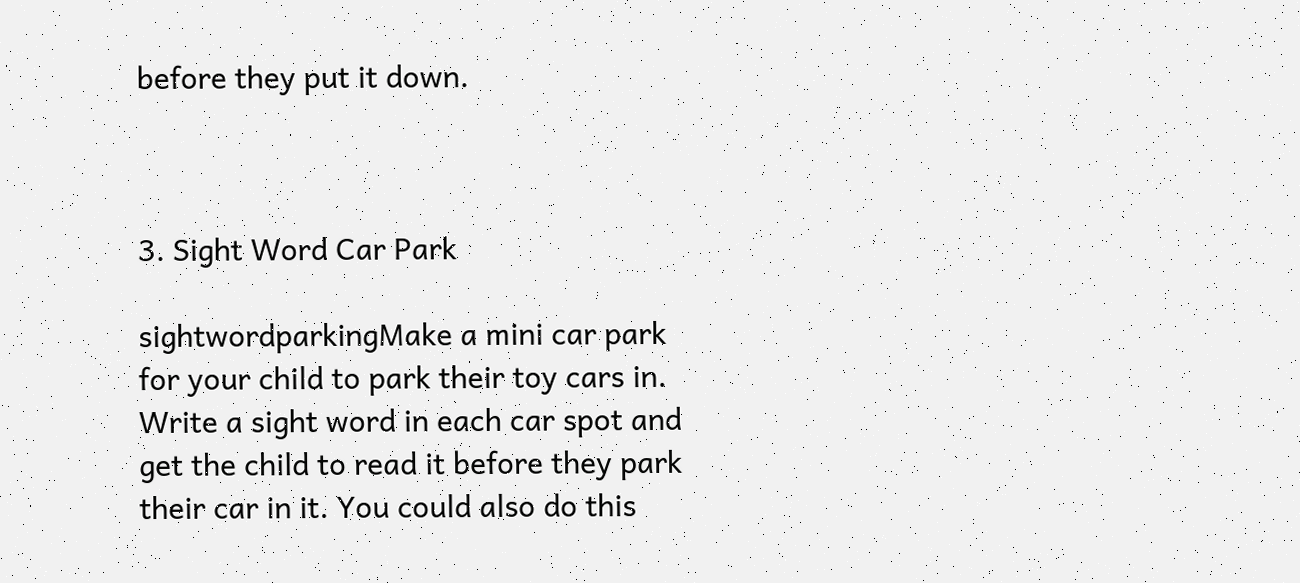before they put it down.



3. Sight Word Car Park

sightwordparkingMake a mini car park for your child to park their toy cars in. Write a sight word in each car spot and get the child to read it before they park their car in it. You could also do this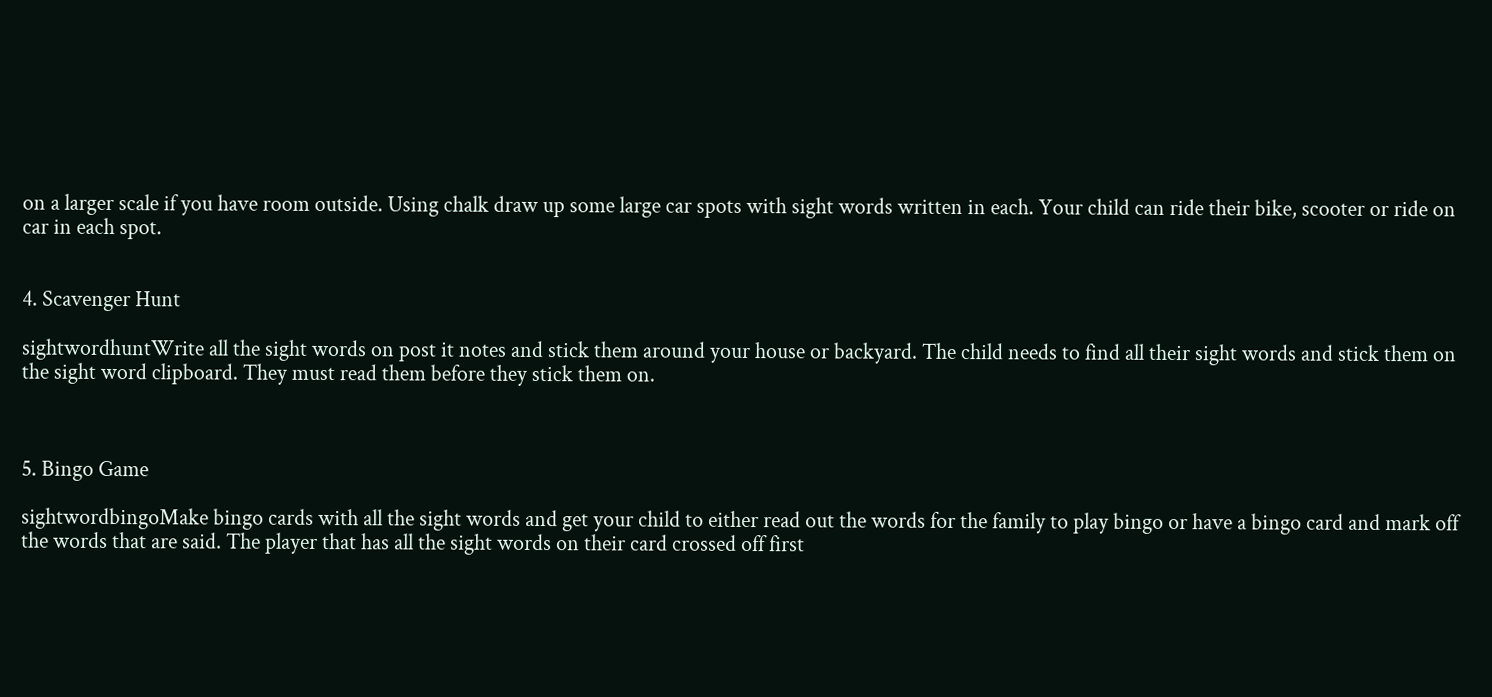on a larger scale if you have room outside. Using chalk draw up some large car spots with sight words written in each. Your child can ride their bike, scooter or ride on car in each spot.


4. Scavenger Hunt

sightwordhuntWrite all the sight words on post it notes and stick them around your house or backyard. The child needs to find all their sight words and stick them on the sight word clipboard. They must read them before they stick them on.



5. Bingo Game

sightwordbingoMake bingo cards with all the sight words and get your child to either read out the words for the family to play bingo or have a bingo card and mark off the words that are said. The player that has all the sight words on their card crossed off first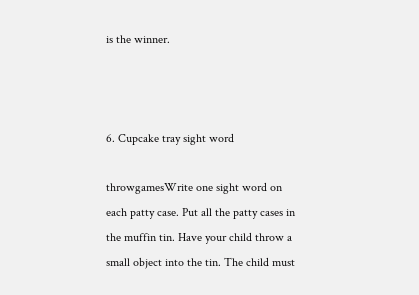is the winner.



6. Cupcake tray sight word

throwgamesWrite one sight word on each patty case. Put all the patty cases in the muffin tin. Have your child throw a small object into the tin. The child must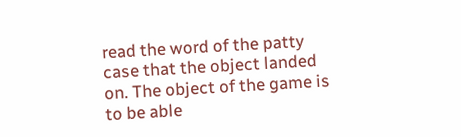read the word of the patty case that the object landed on. The object of the game is to be able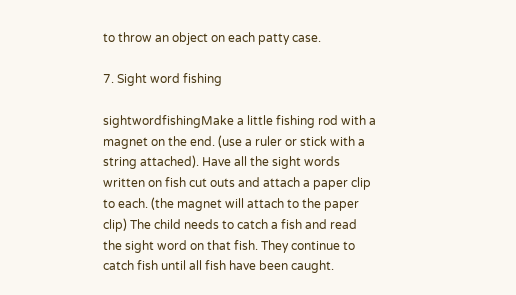to throw an object on each patty case.

7. Sight word fishing

sightwordfishingMake a little fishing rod with a magnet on the end. (use a ruler or stick with a string attached). Have all the sight words written on fish cut outs and attach a paper clip to each. (the magnet will attach to the paper clip) The child needs to catch a fish and read the sight word on that fish. They continue to catch fish until all fish have been caught.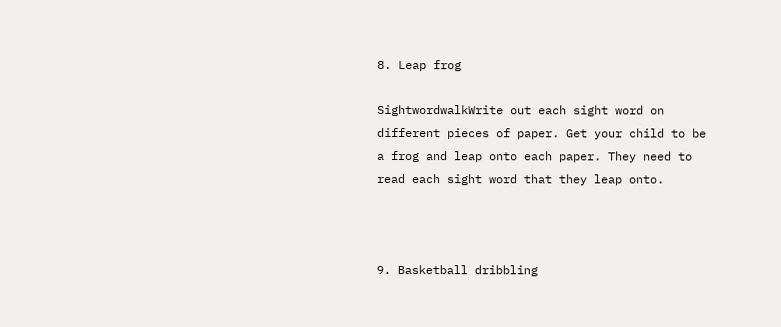8. Leap frog

SightwordwalkWrite out each sight word on different pieces of paper. Get your child to be a frog and leap onto each paper. They need to read each sight word that they leap onto.



9. Basketball dribbling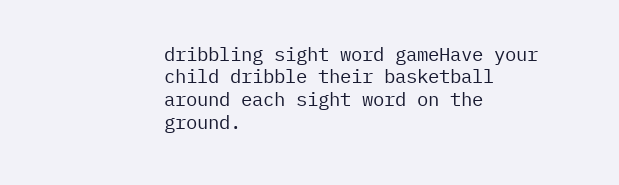dribbling sight word gameHave your child dribble their basketball around each sight word on the ground.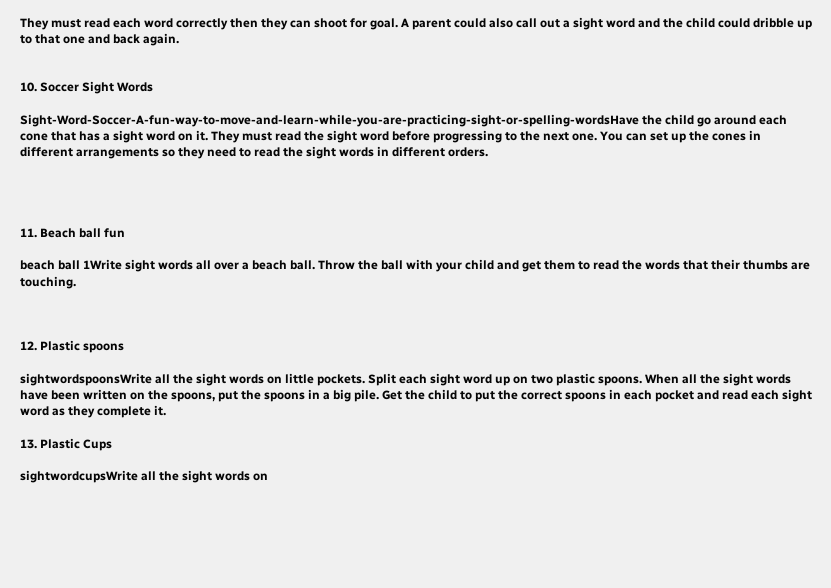They must read each word correctly then they can shoot for goal. A parent could also call out a sight word and the child could dribble up to that one and back again.


10. Soccer Sight Words

Sight-Word-Soccer-A-fun-way-to-move-and-learn-while-you-are-practicing-sight-or-spelling-wordsHave the child go around each cone that has a sight word on it. They must read the sight word before progressing to the next one. You can set up the cones in different arrangements so they need to read the sight words in different orders.




11. Beach ball fun

beach ball 1Write sight words all over a beach ball. Throw the ball with your child and get them to read the words that their thumbs are touching.



12. Plastic spoons

sightwordspoonsWrite all the sight words on little pockets. Split each sight word up on two plastic spoons. When all the sight words have been written on the spoons, put the spoons in a big pile. Get the child to put the correct spoons in each pocket and read each sight word as they complete it.

13. Plastic Cups

sightwordcupsWrite all the sight words on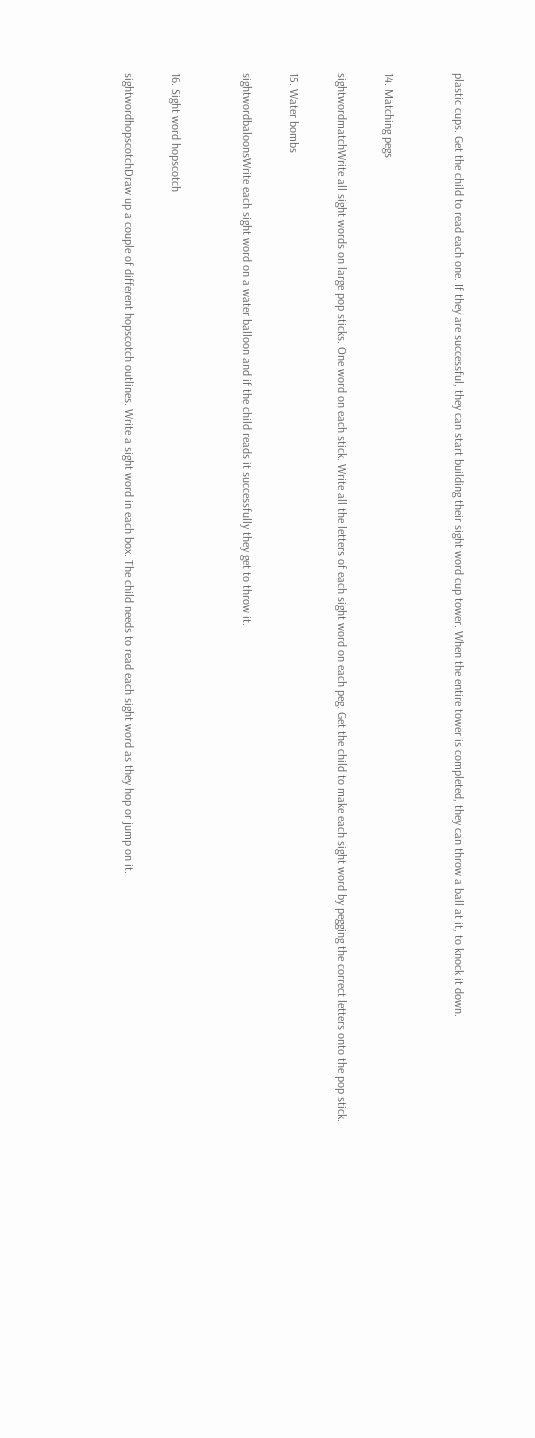plastic cups. Get the child to read each one. If they are successful, they can start building their sight word cup tower. When the entire tower is completed, they can throw a ball at it, to knock it down.


14. Matching pegs

sightwordmatchWrite all sight words on large pop sticks. One word on each stick. Write all the letters of each sight word on each peg. Get the child to make each sight word by pegging the correct letters onto the pop stick.

15. Water bombs

sightwordbaloonsWrite each sight word on a water balloon and if the child reads it successfully they get to throw it.


16. Sight word hopscotch

sightwordhopscotchDraw up a couple of different hopscotch outlines. Write a sight word in each box. The child needs to read each sight word as they hop or jump on it.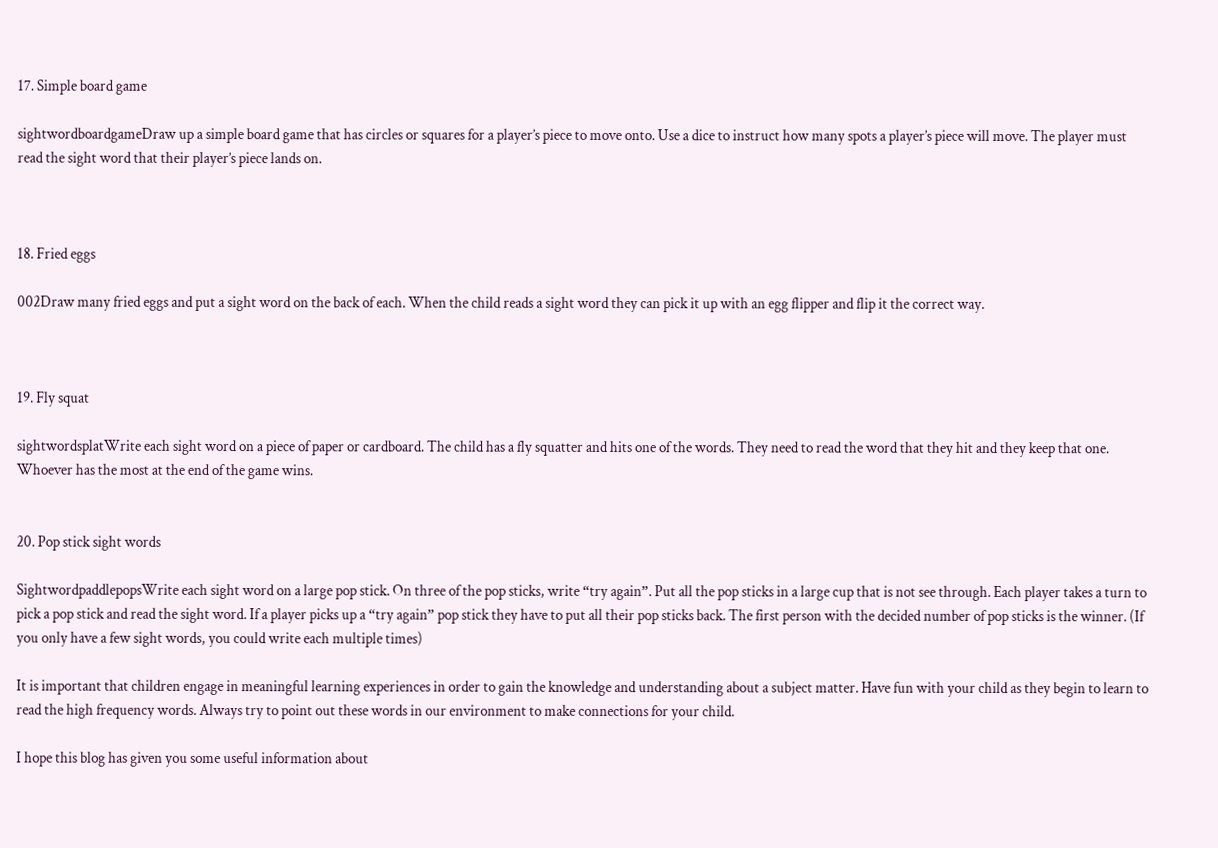17. Simple board game

sightwordboardgameDraw up a simple board game that has circles or squares for a player’s piece to move onto. Use a dice to instruct how many spots a player’s piece will move. The player must read the sight word that their player’s piece lands on.



18. Fried eggs

002Draw many fried eggs and put a sight word on the back of each. When the child reads a sight word they can pick it up with an egg flipper and flip it the correct way.



19. Fly squat

sightwordsplatWrite each sight word on a piece of paper or cardboard. The child has a fly squatter and hits one of the words. They need to read the word that they hit and they keep that one. Whoever has the most at the end of the game wins.


20. Pop stick sight words

SightwordpaddlepopsWrite each sight word on a large pop stick. On three of the pop sticks, write “try again”. Put all the pop sticks in a large cup that is not see through. Each player takes a turn to pick a pop stick and read the sight word. If a player picks up a “try again” pop stick they have to put all their pop sticks back. The first person with the decided number of pop sticks is the winner. (If you only have a few sight words, you could write each multiple times)

It is important that children engage in meaningful learning experiences in order to gain the knowledge and understanding about a subject matter. Have fun with your child as they begin to learn to read the high frequency words. Always try to point out these words in our environment to make connections for your child.

I hope this blog has given you some useful information about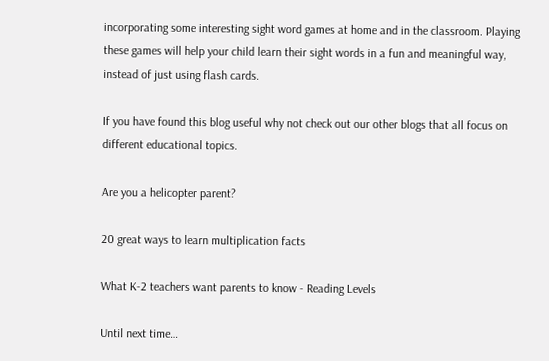incorporating some interesting sight word games at home and in the classroom. Playing these games will help your child learn their sight words in a fun and meaningful way, instead of just using flash cards.

If you have found this blog useful why not check out our other blogs that all focus on different educational topics.

Are you a helicopter parent?

20 great ways to learn multiplication facts

What K-2 teachers want parents to know - Reading Levels

Until next time…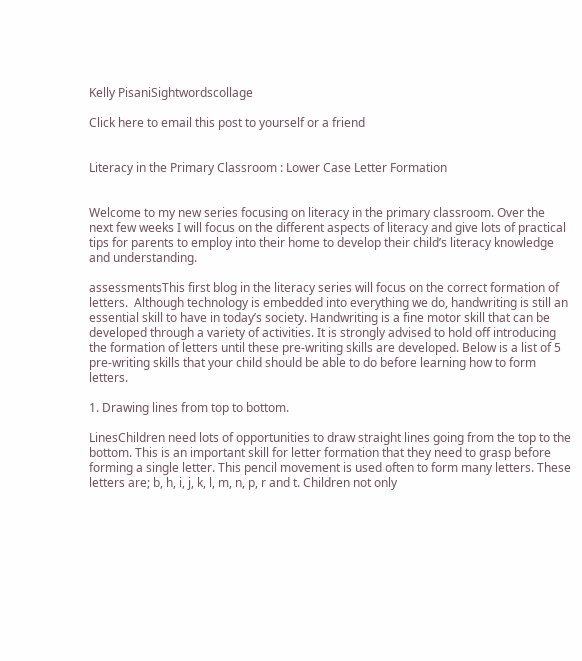Kelly PisaniSightwordscollage

Click here to email this post to yourself or a friend


Literacy in the Primary Classroom : Lower Case Letter Formation


Welcome to my new series focusing on literacy in the primary classroom. Over the next few weeks I will focus on the different aspects of literacy and give lots of practical tips for parents to employ into their home to develop their child’s literacy knowledge and understanding.

assessmentsThis first blog in the literacy series will focus on the correct formation of letters.  Although technology is embedded into everything we do, handwriting is still an essential skill to have in today’s society. Handwriting is a fine motor skill that can be developed through a variety of activities. It is strongly advised to hold off introducing the formation of letters until these pre-writing skills are developed. Below is a list of 5 pre-writing skills that your child should be able to do before learning how to form letters.

1. Drawing lines from top to bottom.

LinesChildren need lots of opportunities to draw straight lines going from the top to the bottom. This is an important skill for letter formation that they need to grasp before forming a single letter. This pencil movement is used often to form many letters. These letters are; b, h, i, j, k, l, m, n, p, r and t. Children not only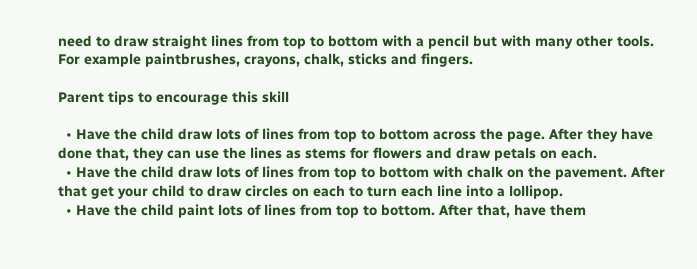need to draw straight lines from top to bottom with a pencil but with many other tools. For example paintbrushes, crayons, chalk, sticks and fingers.

Parent tips to encourage this skill

  • Have the child draw lots of lines from top to bottom across the page. After they have done that, they can use the lines as stems for flowers and draw petals on each.
  • Have the child draw lots of lines from top to bottom with chalk on the pavement. After that get your child to draw circles on each to turn each line into a lollipop.
  • Have the child paint lots of lines from top to bottom. After that, have them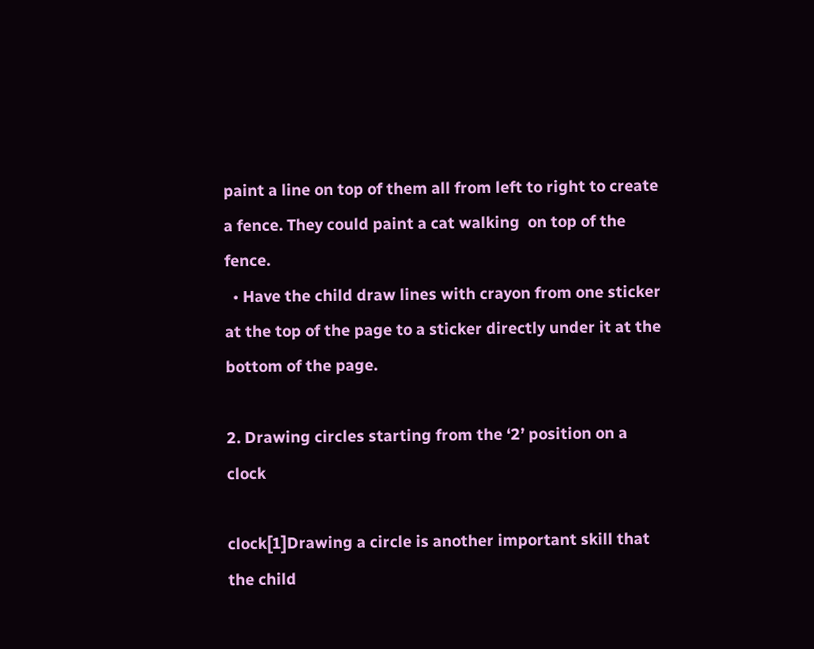paint a line on top of them all from left to right to create a fence. They could paint a cat walking  on top of the fence.
  • Have the child draw lines with crayon from one sticker at the top of the page to a sticker directly under it at the bottom of the page.

2. Drawing circles starting from the ‘2’ position on a clock

clock[1]Drawing a circle is another important skill that the child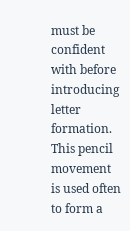must be confident with before introducing letter formation. This pencil movement is used often to form a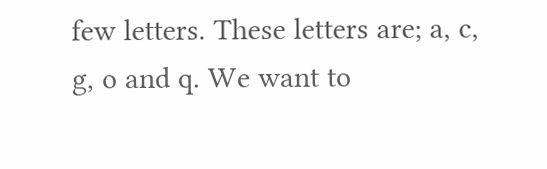few letters. These letters are; a, c, g, o and q. We want to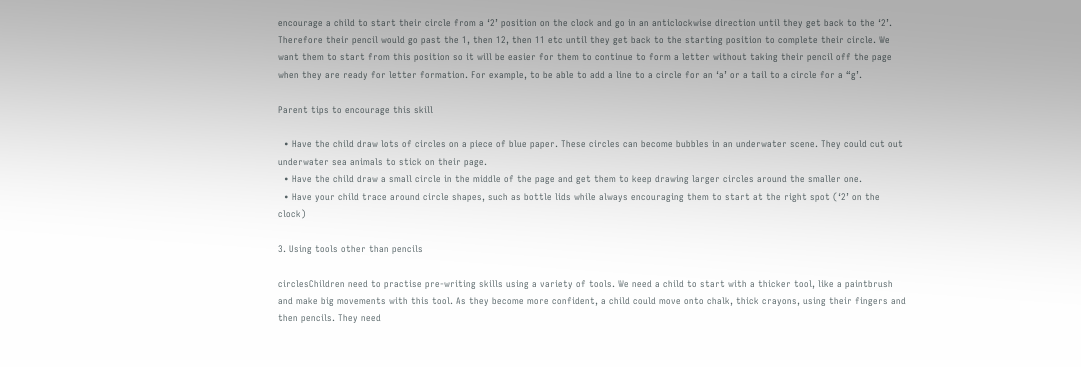encourage a child to start their circle from a ‘2’ position on the clock and go in an anticlockwise direction until they get back to the ‘2’. Therefore their pencil would go past the 1, then 12, then 11 etc until they get back to the starting position to complete their circle. We want them to start from this position so it will be easier for them to continue to form a letter without taking their pencil off the page when they are ready for letter formation. For example, to be able to add a line to a circle for an ‘a’ or a tail to a circle for a “g’.

Parent tips to encourage this skill

  • Have the child draw lots of circles on a piece of blue paper. These circles can become bubbles in an underwater scene. They could cut out underwater sea animals to stick on their page.
  • Have the child draw a small circle in the middle of the page and get them to keep drawing larger circles around the smaller one.
  • Have your child trace around circle shapes, such as bottle lids while always encouraging them to start at the right spot (‘2’ on the clock)

3. Using tools other than pencils

circlesChildren need to practise pre-writing skills using a variety of tools. We need a child to start with a thicker tool, like a paintbrush and make big movements with this tool. As they become more confident, a child could move onto chalk, thick crayons, using their fingers and then pencils. They need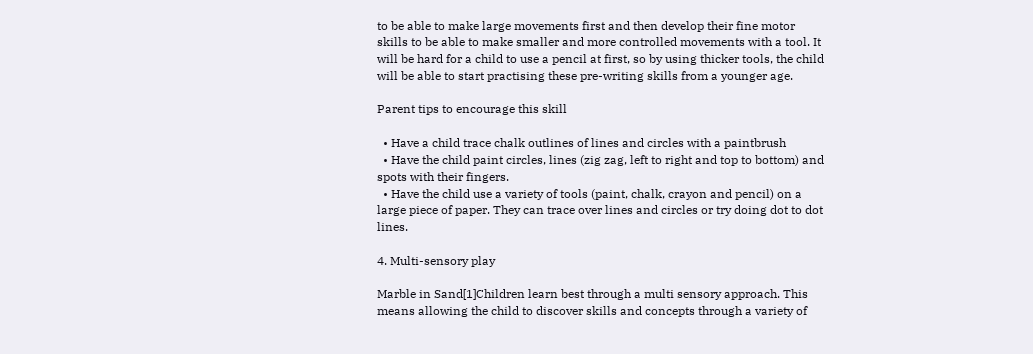to be able to make large movements first and then develop their fine motor skills to be able to make smaller and more controlled movements with a tool. It will be hard for a child to use a pencil at first, so by using thicker tools, the child will be able to start practising these pre-writing skills from a younger age.

Parent tips to encourage this skill

  • Have a child trace chalk outlines of lines and circles with a paintbrush
  • Have the child paint circles, lines (zig zag, left to right and top to bottom) and spots with their fingers.
  • Have the child use a variety of tools (paint, chalk, crayon and pencil) on a large piece of paper. They can trace over lines and circles or try doing dot to dot lines.

4. Multi-sensory play

Marble in Sand[1]Children learn best through a multi sensory approach. This means allowing the child to discover skills and concepts through a variety of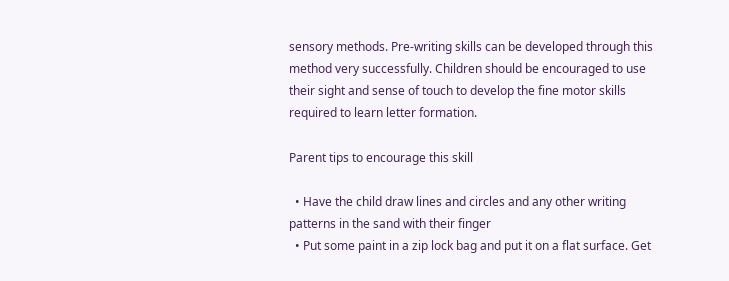sensory methods. Pre-writing skills can be developed through this method very successfully. Children should be encouraged to use their sight and sense of touch to develop the fine motor skills required to learn letter formation.

Parent tips to encourage this skill

  • Have the child draw lines and circles and any other writing patterns in the sand with their finger
  • Put some paint in a zip lock bag and put it on a flat surface. Get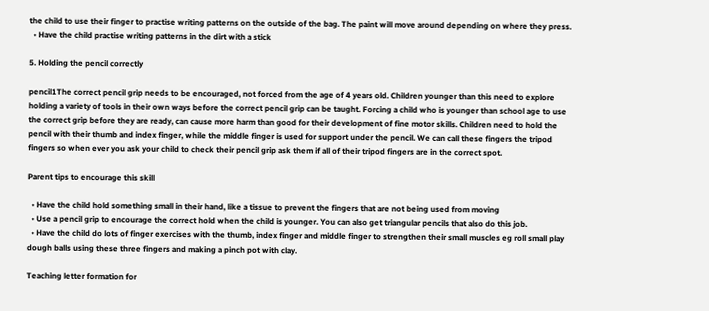the child to use their finger to practise writing patterns on the outside of the bag. The paint will move around depending on where they press.
  • Have the child practise writing patterns in the dirt with a stick

5. Holding the pencil correctly

pencil1The correct pencil grip needs to be encouraged, not forced from the age of 4 years old. Children younger than this need to explore holding a variety of tools in their own ways before the correct pencil grip can be taught. Forcing a child who is younger than school age to use the correct grip before they are ready, can cause more harm than good for their development of fine motor skills. Children need to hold the pencil with their thumb and index finger, while the middle finger is used for support under the pencil. We can call these fingers the tripod fingers so when ever you ask your child to check their pencil grip ask them if all of their tripod fingers are in the correct spot.

Parent tips to encourage this skill

  • Have the child hold something small in their hand, like a tissue to prevent the fingers that are not being used from moving
  • Use a pencil grip to encourage the correct hold when the child is younger. You can also get triangular pencils that also do this job.
  • Have the child do lots of finger exercises with the thumb, index finger and middle finger to strengthen their small muscles eg roll small play dough balls using these three fingers and making a pinch pot with clay.

Teaching letter formation for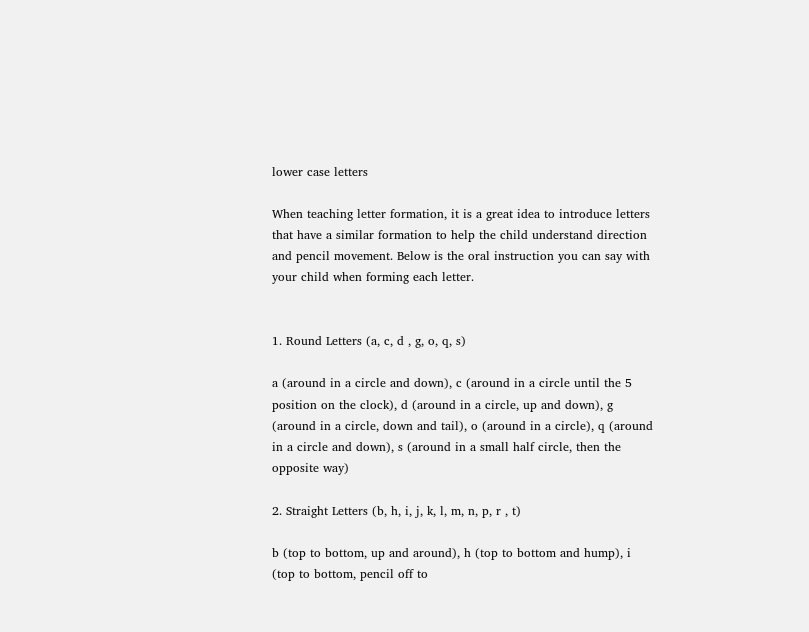lower case letters

When teaching letter formation, it is a great idea to introduce letters that have a similar formation to help the child understand direction and pencil movement. Below is the oral instruction you can say with your child when forming each letter.


1. Round Letters (a, c, d , g, o, q, s)

a (around in a circle and down), c (around in a circle until the 5 position on the clock), d (around in a circle, up and down), g (around in a circle, down and tail), o (around in a circle), q (around in a circle and down), s (around in a small half circle, then the opposite way)

2. Straight Letters (b, h, i, j, k, l, m, n, p, r , t)

b (top to bottom, up and around), h (top to bottom and hump), i (top to bottom, pencil off to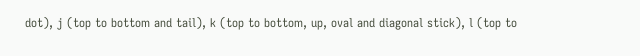dot), j (top to bottom and tail), k (top to bottom, up, oval and diagonal stick), l (top to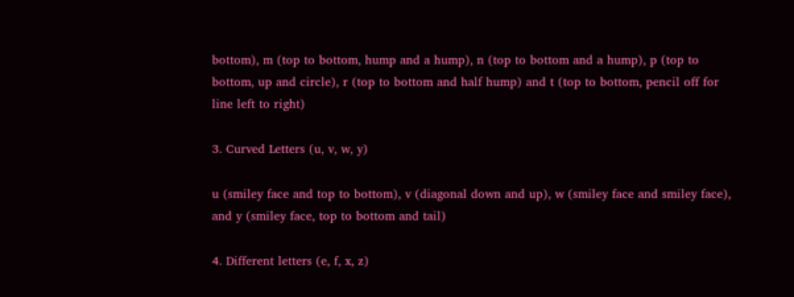bottom), m (top to bottom, hump and a hump), n (top to bottom and a hump), p (top to bottom, up and circle), r (top to bottom and half hump) and t (top to bottom, pencil off for line left to right)

3. Curved Letters (u, v, w, y)

u (smiley face and top to bottom), v (diagonal down and up), w (smiley face and smiley face), and y (smiley face, top to bottom and tail)

4. Different letters (e, f, x, z)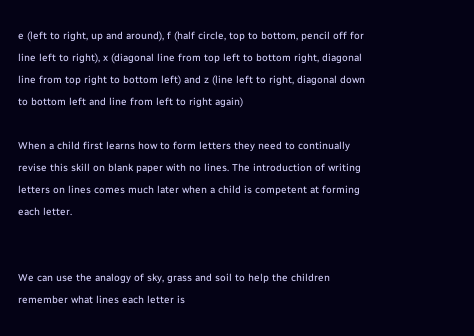e (left to right, up and around), f (half circle, top to bottom, pencil off for line left to right), x (diagonal line from top left to bottom right, diagonal line from top right to bottom left) and z (line left to right, diagonal down to bottom left and line from left to right again)

When a child first learns how to form letters they need to continually revise this skill on blank paper with no lines. The introduction of writing letters on lines comes much later when a child is competent at forming each letter.


We can use the analogy of sky, grass and soil to help the children remember what lines each letter is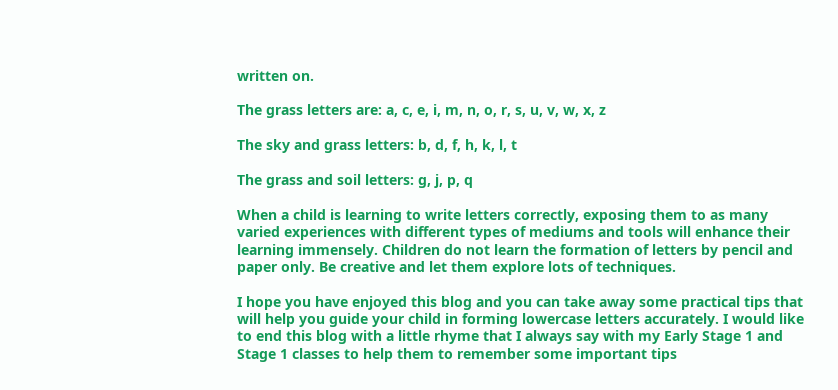written on.

The grass letters are: a, c, e, i, m, n, o, r, s, u, v, w, x, z

The sky and grass letters: b, d, f, h, k, l, t

The grass and soil letters: g, j, p, q

When a child is learning to write letters correctly, exposing them to as many varied experiences with different types of mediums and tools will enhance their learning immensely. Children do not learn the formation of letters by pencil and paper only. Be creative and let them explore lots of techniques.

I hope you have enjoyed this blog and you can take away some practical tips that will help you guide your child in forming lowercase letters accurately. I would like to end this blog with a little rhyme that I always say with my Early Stage 1 and Stage 1 classes to help them to remember some important tips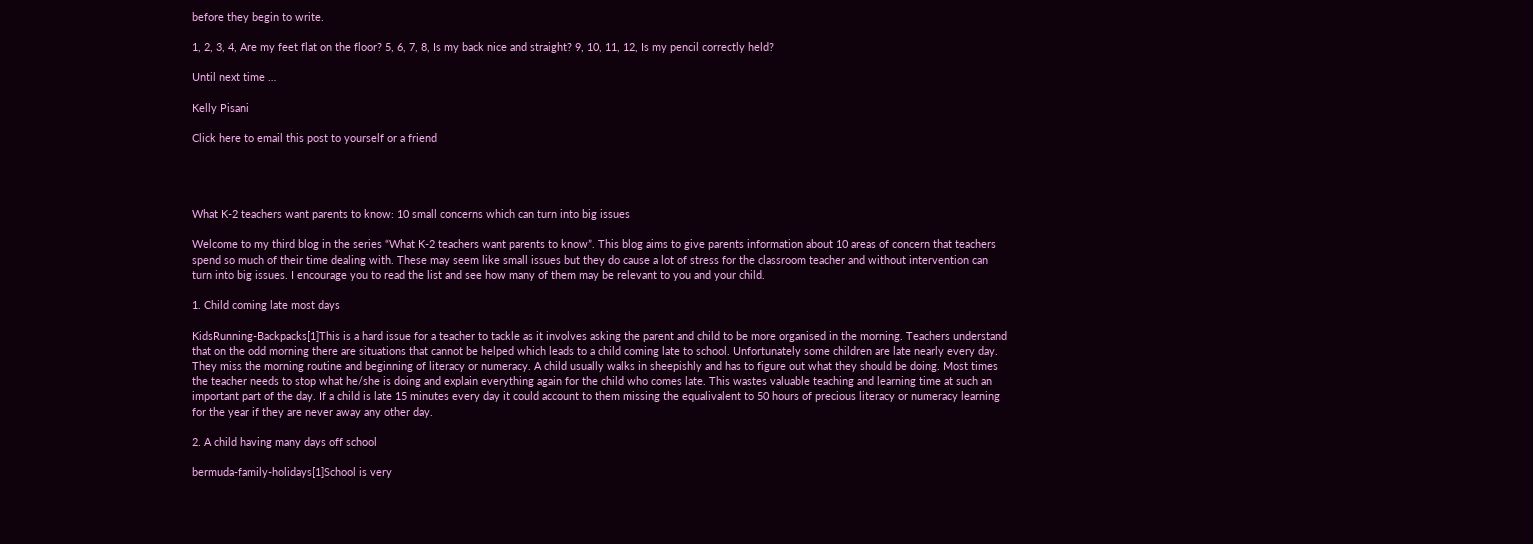before they begin to write.

1, 2, 3, 4, Are my feet flat on the floor? 5, 6, 7, 8, Is my back nice and straight? 9, 10, 11, 12, Is my pencil correctly held?

Until next time …

Kelly Pisani

Click here to email this post to yourself or a friend




What K-2 teachers want parents to know: 10 small concerns which can turn into big issues

Welcome to my third blog in the series “What K-2 teachers want parents to know”. This blog aims to give parents information about 10 areas of concern that teachers spend so much of their time dealing with. These may seem like small issues but they do cause a lot of stress for the classroom teacher and without intervention can turn into big issues. I encourage you to read the list and see how many of them may be relevant to you and your child.

1. Child coming late most days

KidsRunning-Backpacks[1]This is a hard issue for a teacher to tackle as it involves asking the parent and child to be more organised in the morning. Teachers understand that on the odd morning there are situations that cannot be helped which leads to a child coming late to school. Unfortunately some children are late nearly every day. They miss the morning routine and beginning of literacy or numeracy. A child usually walks in sheepishly and has to figure out what they should be doing. Most times the teacher needs to stop what he/she is doing and explain everything again for the child who comes late. This wastes valuable teaching and learning time at such an important part of the day. If a child is late 15 minutes every day it could account to them missing the equalivalent to 50 hours of precious literacy or numeracy learning for the year if they are never away any other day.

2. A child having many days off school

bermuda-family-holidays[1]School is very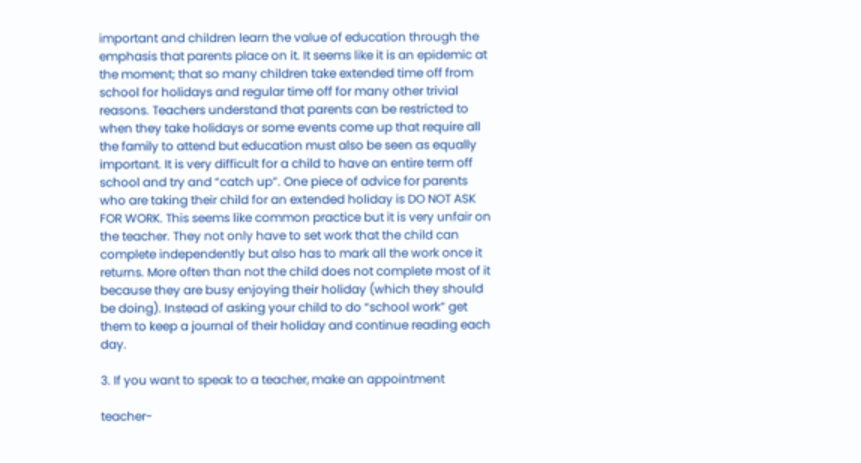important and children learn the value of education through the emphasis that parents place on it. It seems like it is an epidemic at the moment; that so many children take extended time off from school for holidays and regular time off for many other trivial reasons. Teachers understand that parents can be restricted to when they take holidays or some events come up that require all the family to attend but education must also be seen as equally important. It is very difficult for a child to have an entire term off school and try and “catch up”. One piece of advice for parents who are taking their child for an extended holiday is DO NOT ASK FOR WORK. This seems like common practice but it is very unfair on the teacher. They not only have to set work that the child can complete independently but also has to mark all the work once it returns. More often than not the child does not complete most of it because they are busy enjoying their holiday (which they should be doing). Instead of asking your child to do “school work” get them to keep a journal of their holiday and continue reading each day.

3. If you want to speak to a teacher, make an appointment

teacher-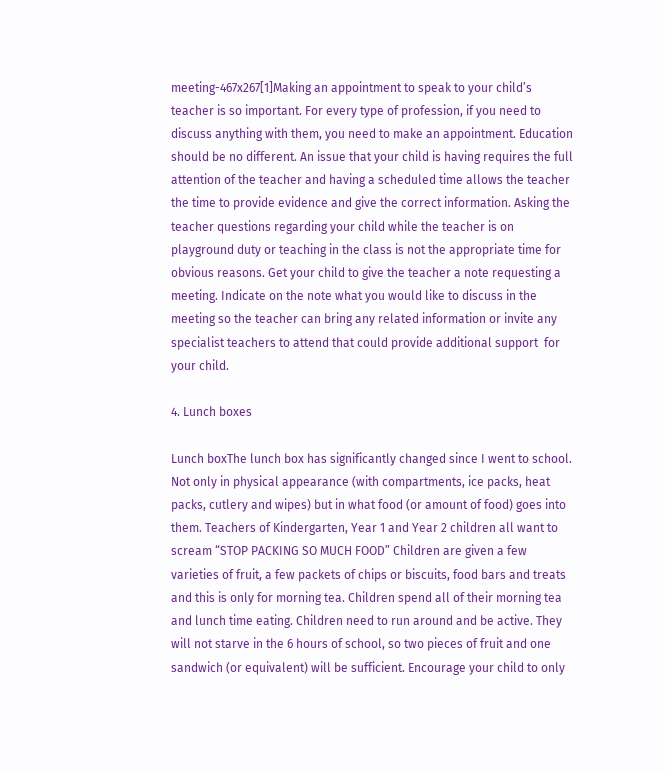meeting-467x267[1]Making an appointment to speak to your child’s teacher is so important. For every type of profession, if you need to discuss anything with them, you need to make an appointment. Education should be no different. An issue that your child is having requires the full attention of the teacher and having a scheduled time allows the teacher the time to provide evidence and give the correct information. Asking the teacher questions regarding your child while the teacher is on playground duty or teaching in the class is not the appropriate time for obvious reasons. Get your child to give the teacher a note requesting a meeting. Indicate on the note what you would like to discuss in the meeting so the teacher can bring any related information or invite any specialist teachers to attend that could provide additional support  for your child.

4. Lunch boxes

Lunch boxThe lunch box has significantly changed since I went to school. Not only in physical appearance (with compartments, ice packs, heat packs, cutlery and wipes) but in what food (or amount of food) goes into them. Teachers of Kindergarten, Year 1 and Year 2 children all want to scream “STOP PACKING SO MUCH FOOD” Children are given a few varieties of fruit, a few packets of chips or biscuits, food bars and treats and this is only for morning tea. Children spend all of their morning tea and lunch time eating. Children need to run around and be active. They will not starve in the 6 hours of school, so two pieces of fruit and one sandwich (or equivalent) will be sufficient. Encourage your child to only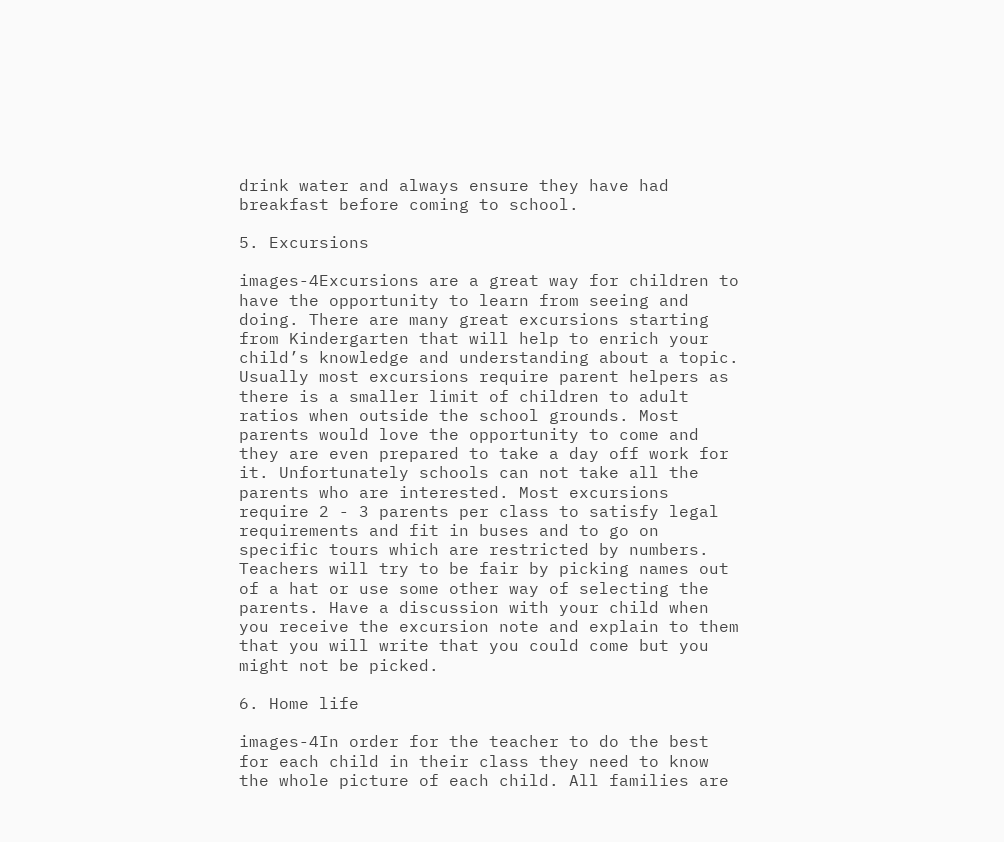drink water and always ensure they have had breakfast before coming to school.

5. Excursions

images-4Excursions are a great way for children to have the opportunity to learn from seeing and doing. There are many great excursions starting from Kindergarten that will help to enrich your child’s knowledge and understanding about a topic. Usually most excursions require parent helpers as there is a smaller limit of children to adult ratios when outside the school grounds. Most parents would love the opportunity to come and they are even prepared to take a day off work for it. Unfortunately schools can not take all the parents who are interested. Most excursions require 2 - 3 parents per class to satisfy legal requirements and fit in buses and to go on specific tours which are restricted by numbers. Teachers will try to be fair by picking names out of a hat or use some other way of selecting the parents. Have a discussion with your child when you receive the excursion note and explain to them that you will write that you could come but you might not be picked.

6. Home life

images-4In order for the teacher to do the best for each child in their class they need to know the whole picture of each child. All families are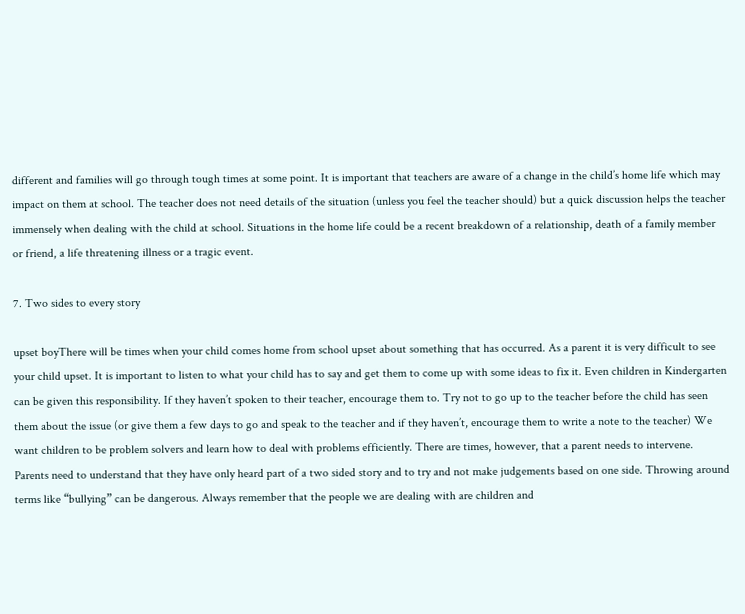different and families will go through tough times at some point. It is important that teachers are aware of a change in the child’s home life which may impact on them at school. The teacher does not need details of the situation (unless you feel the teacher should) but a quick discussion helps the teacher immensely when dealing with the child at school. Situations in the home life could be a recent breakdown of a relationship, death of a family member or friend, a life threatening illness or a tragic event.

7. Two sides to every story

upset boyThere will be times when your child comes home from school upset about something that has occurred. As a parent it is very difficult to see your child upset. It is important to listen to what your child has to say and get them to come up with some ideas to fix it. Even children in Kindergarten can be given this responsibility. If they haven’t spoken to their teacher, encourage them to. Try not to go up to the teacher before the child has seen them about the issue (or give them a few days to go and speak to the teacher and if they haven’t, encourage them to write a note to the teacher) We want children to be problem solvers and learn how to deal with problems efficiently. There are times, however, that a parent needs to intervene. Parents need to understand that they have only heard part of a two sided story and to try and not make judgements based on one side. Throwing around terms like “bullying” can be dangerous. Always remember that the people we are dealing with are children and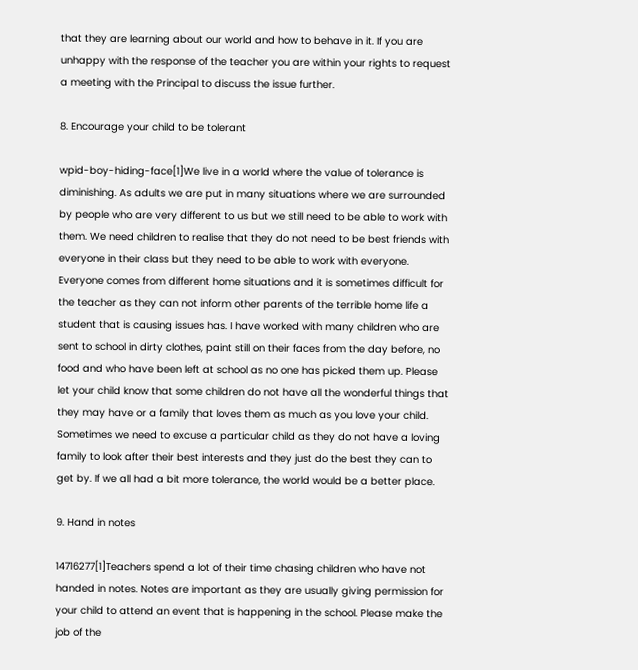that they are learning about our world and how to behave in it. If you are unhappy with the response of the teacher you are within your rights to request a meeting with the Principal to discuss the issue further.

8. Encourage your child to be tolerant

wpid-boy-hiding-face[1]We live in a world where the value of tolerance is diminishing. As adults we are put in many situations where we are surrounded by people who are very different to us but we still need to be able to work with them. We need children to realise that they do not need to be best friends with everyone in their class but they need to be able to work with everyone. Everyone comes from different home situations and it is sometimes difficult for the teacher as they can not inform other parents of the terrible home life a student that is causing issues has. I have worked with many children who are sent to school in dirty clothes, paint still on their faces from the day before, no food and who have been left at school as no one has picked them up. Please let your child know that some children do not have all the wonderful things that they may have or a family that loves them as much as you love your child. Sometimes we need to excuse a particular child as they do not have a loving family to look after their best interests and they just do the best they can to get by. If we all had a bit more tolerance, the world would be a better place.

9. Hand in notes

14716277[1]Teachers spend a lot of their time chasing children who have not handed in notes. Notes are important as they are usually giving permission for your child to attend an event that is happening in the school. Please make the job of the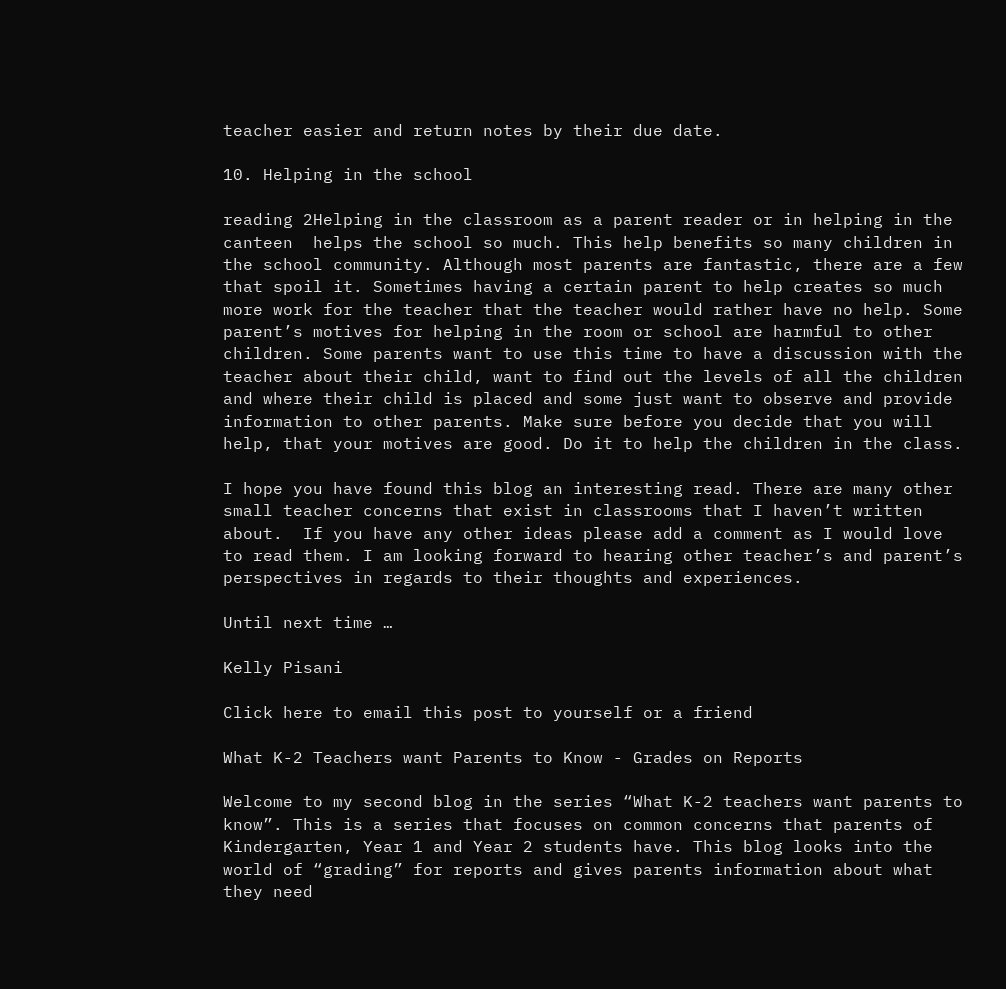teacher easier and return notes by their due date.

10. Helping in the school

reading 2Helping in the classroom as a parent reader or in helping in the canteen  helps the school so much. This help benefits so many children in the school community. Although most parents are fantastic, there are a few that spoil it. Sometimes having a certain parent to help creates so much more work for the teacher that the teacher would rather have no help. Some parent’s motives for helping in the room or school are harmful to other children. Some parents want to use this time to have a discussion with the teacher about their child, want to find out the levels of all the children and where their child is placed and some just want to observe and provide information to other parents. Make sure before you decide that you will help, that your motives are good. Do it to help the children in the class.

I hope you have found this blog an interesting read. There are many other small teacher concerns that exist in classrooms that I haven’t written about.  If you have any other ideas please add a comment as I would love to read them. I am looking forward to hearing other teacher’s and parent’s perspectives in regards to their thoughts and experiences.

Until next time …

Kelly Pisani

Click here to email this post to yourself or a friend

What K-2 Teachers want Parents to Know - Grades on Reports

Welcome to my second blog in the series “What K-2 teachers want parents to know”. This is a series that focuses on common concerns that parents of Kindergarten, Year 1 and Year 2 students have. This blog looks into the world of “grading” for reports and gives parents information about what they need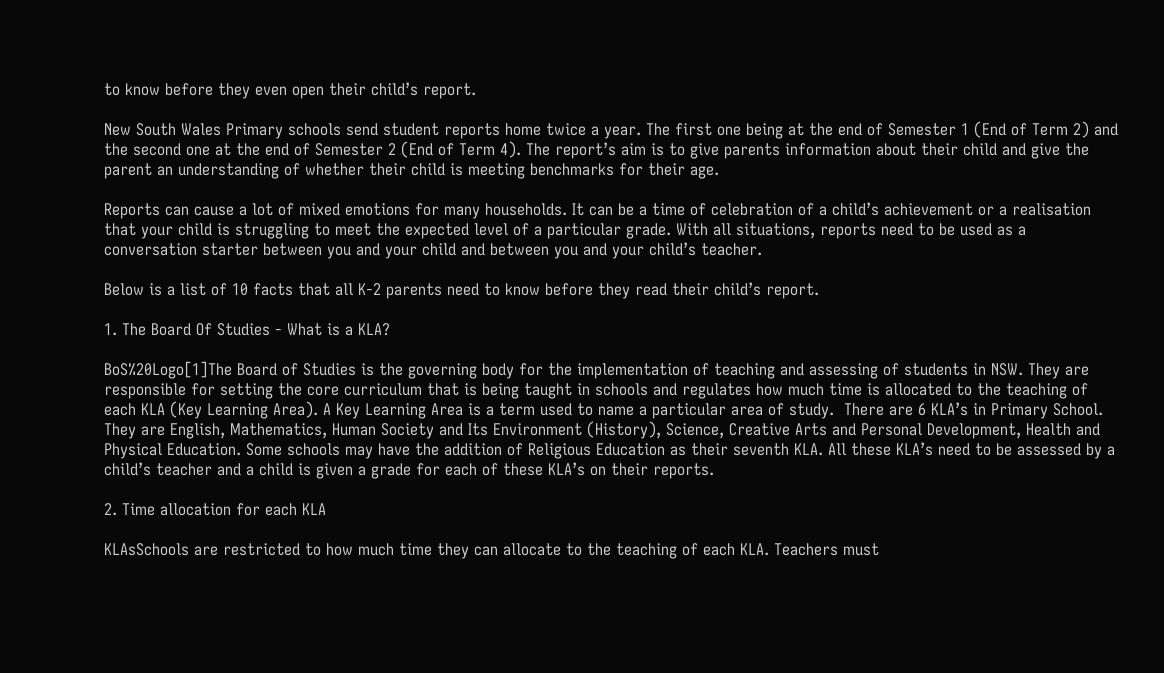to know before they even open their child’s report.

New South Wales Primary schools send student reports home twice a year. The first one being at the end of Semester 1 (End of Term 2) and the second one at the end of Semester 2 (End of Term 4). The report’s aim is to give parents information about their child and give the parent an understanding of whether their child is meeting benchmarks for their age.

Reports can cause a lot of mixed emotions for many households. It can be a time of celebration of a child’s achievement or a realisation that your child is struggling to meet the expected level of a particular grade. With all situations, reports need to be used as a conversation starter between you and your child and between you and your child’s teacher.

Below is a list of 10 facts that all K-2 parents need to know before they read their child’s report.

1. The Board Of Studies - What is a KLA?

BoS%20Logo[1]The Board of Studies is the governing body for the implementation of teaching and assessing of students in NSW. They are responsible for setting the core curriculum that is being taught in schools and regulates how much time is allocated to the teaching of each KLA (Key Learning Area). A Key Learning Area is a term used to name a particular area of study.  There are 6 KLA’s in Primary School. They are English, Mathematics, Human Society and Its Environment (History), Science, Creative Arts and Personal Development, Health and Physical Education. Some schools may have the addition of Religious Education as their seventh KLA. All these KLA’s need to be assessed by a child’s teacher and a child is given a grade for each of these KLA’s on their reports.

2. Time allocation for each KLA

KLAsSchools are restricted to how much time they can allocate to the teaching of each KLA. Teachers must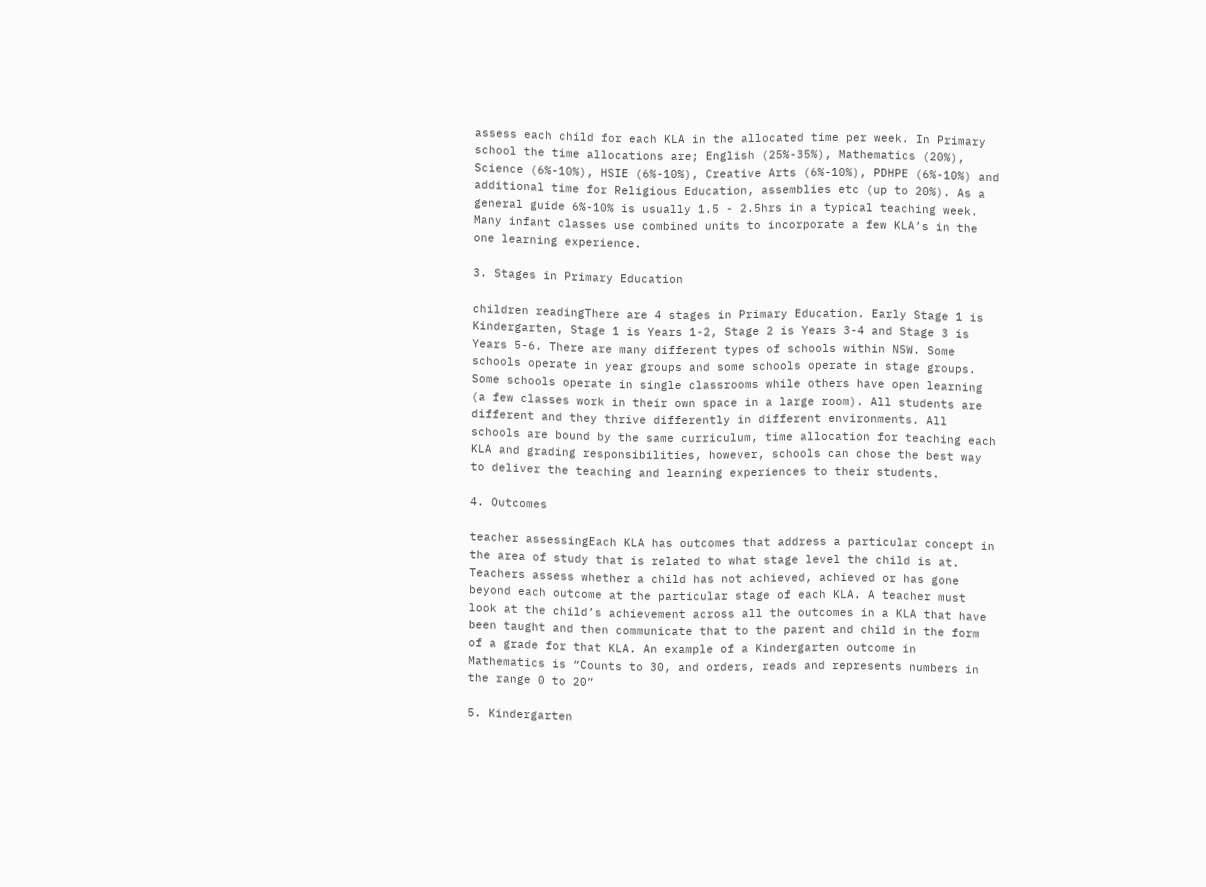assess each child for each KLA in the allocated time per week. In Primary school the time allocations are; English (25%-35%), Mathematics (20%), Science (6%-10%), HSIE (6%-10%), Creative Arts (6%-10%), PDHPE (6%-10%) and additional time for Religious Education, assemblies etc (up to 20%). As a general guide 6%-10% is usually 1.5 - 2.5hrs in a typical teaching week. Many infant classes use combined units to incorporate a few KLA’s in the one learning experience.

3. Stages in Primary Education

children readingThere are 4 stages in Primary Education. Early Stage 1 is Kindergarten, Stage 1 is Years 1-2, Stage 2 is Years 3-4 and Stage 3 is Years 5-6. There are many different types of schools within NSW. Some schools operate in year groups and some schools operate in stage groups. Some schools operate in single classrooms while others have open learning (a few classes work in their own space in a large room). All students are different and they thrive differently in different environments. All schools are bound by the same curriculum, time allocation for teaching each KLA and grading responsibilities, however, schools can chose the best way to deliver the teaching and learning experiences to their students.

4. Outcomes

teacher assessingEach KLA has outcomes that address a particular concept in the area of study that is related to what stage level the child is at. Teachers assess whether a child has not achieved, achieved or has gone beyond each outcome at the particular stage of each KLA. A teacher must look at the child’s achievement across all the outcomes in a KLA that have been taught and then communicate that to the parent and child in the form of a grade for that KLA. An example of a Kindergarten outcome in Mathematics is “Counts to 30, and orders, reads and represents numbers in the range 0 to 20”

5. Kindergarten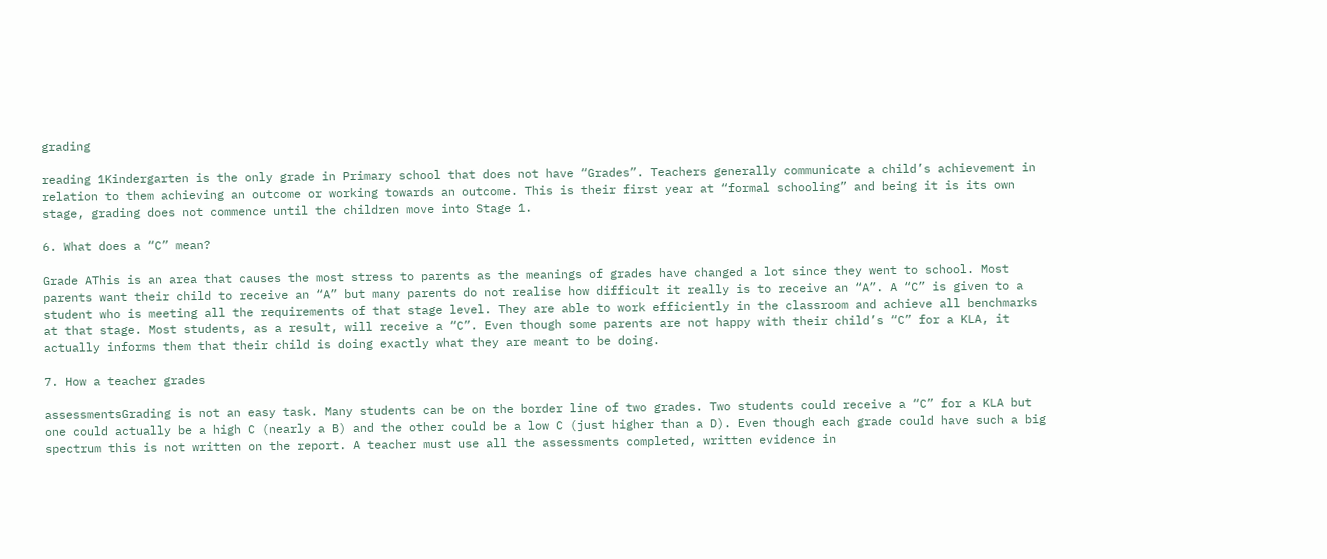grading

reading 1Kindergarten is the only grade in Primary school that does not have “Grades”. Teachers generally communicate a child’s achievement in relation to them achieving an outcome or working towards an outcome. This is their first year at “formal schooling” and being it is its own stage, grading does not commence until the children move into Stage 1.

6. What does a “C” mean?

Grade AThis is an area that causes the most stress to parents as the meanings of grades have changed a lot since they went to school. Most parents want their child to receive an “A” but many parents do not realise how difficult it really is to receive an “A”. A “C” is given to a student who is meeting all the requirements of that stage level. They are able to work efficiently in the classroom and achieve all benchmarks at that stage. Most students, as a result, will receive a “C”. Even though some parents are not happy with their child’s “C” for a KLA, it actually informs them that their child is doing exactly what they are meant to be doing.

7. How a teacher grades

assessmentsGrading is not an easy task. Many students can be on the border line of two grades. Two students could receive a “C” for a KLA but one could actually be a high C (nearly a B) and the other could be a low C (just higher than a D). Even though each grade could have such a big spectrum this is not written on the report. A teacher must use all the assessments completed, written evidence in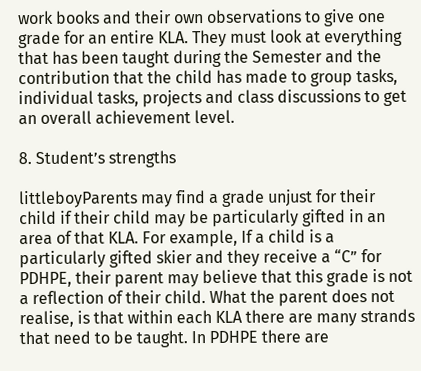work books and their own observations to give one grade for an entire KLA. They must look at everything that has been taught during the Semester and the contribution that the child has made to group tasks, individual tasks, projects and class discussions to get an overall achievement level.

8. Student’s strengths

littleboyParents may find a grade unjust for their child if their child may be particularly gifted in an area of that KLA. For example, If a child is a particularly gifted skier and they receive a “C” for PDHPE, their parent may believe that this grade is not a reflection of their child. What the parent does not realise, is that within each KLA there are many strands that need to be taught. In PDHPE there are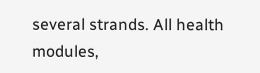several strands. All health modules,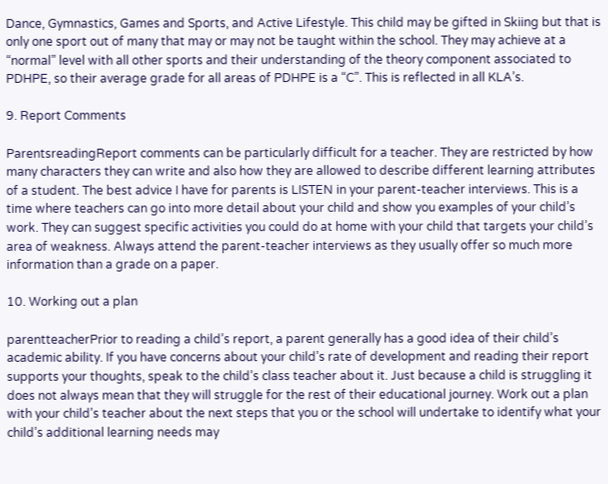Dance, Gymnastics, Games and Sports, and Active Lifestyle. This child may be gifted in Skiing but that is only one sport out of many that may or may not be taught within the school. They may achieve at a “normal” level with all other sports and their understanding of the theory component associated to PDHPE, so their average grade for all areas of PDHPE is a “C”. This is reflected in all KLA’s.

9. Report Comments

ParentsreadingReport comments can be particularly difficult for a teacher. They are restricted by how many characters they can write and also how they are allowed to describe different learning attributes of a student. The best advice I have for parents is LISTEN in your parent-teacher interviews. This is a time where teachers can go into more detail about your child and show you examples of your child’s work. They can suggest specific activities you could do at home with your child that targets your child’s area of weakness. Always attend the parent-teacher interviews as they usually offer so much more information than a grade on a paper.

10. Working out a plan

parentteacherPrior to reading a child’s report, a parent generally has a good idea of their child’s academic ability. If you have concerns about your child’s rate of development and reading their report supports your thoughts, speak to the child’s class teacher about it. Just because a child is struggling it does not always mean that they will struggle for the rest of their educational journey. Work out a plan with your child’s teacher about the next steps that you or the school will undertake to identify what your child’s additional learning needs may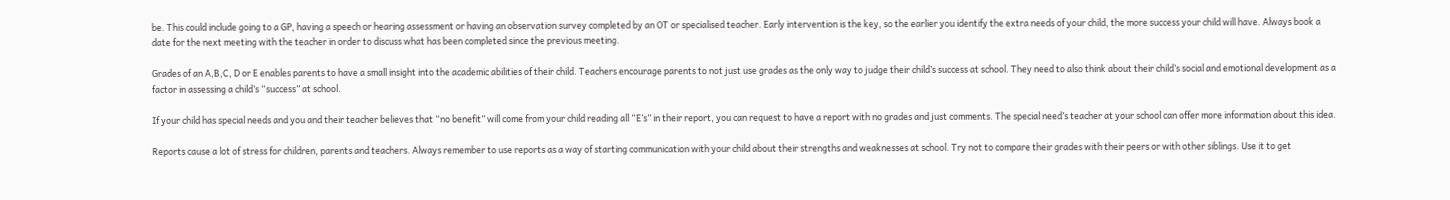be. This could include going to a GP, having a speech or hearing assessment or having an observation survey completed by an OT or specialised teacher. Early intervention is the key, so the earlier you identify the extra needs of your child, the more success your child will have. Always book a date for the next meeting with the teacher in order to discuss what has been completed since the previous meeting.

Grades of an A,B,C, D or E enables parents to have a small insight into the academic abilities of their child. Teachers encourage parents to not just use grades as the only way to judge their child’s success at school. They need to also think about their child’s social and emotional development as a factor in assessing a child’s “success” at school.

If your child has special needs and you and their teacher believes that “no benefit” will come from your child reading all “E’s” in their report, you can request to have a report with no grades and just comments. The special need’s teacher at your school can offer more information about this idea.

Reports cause a lot of stress for children, parents and teachers. Always remember to use reports as a way of starting communication with your child about their strengths and weaknesses at school. Try not to compare their grades with their peers or with other siblings. Use it to get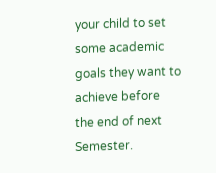your child to set some academic goals they want to achieve before the end of next Semester.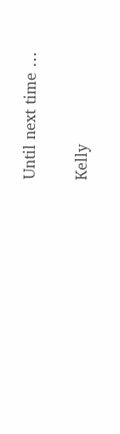Until next time …

Kelly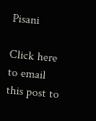Pisani

Click here to email this post to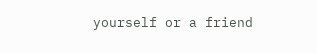yourself or a friend